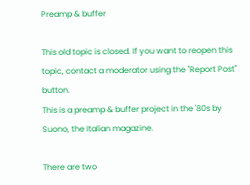Preamp & buffer

This old topic is closed. If you want to reopen this topic, contact a moderator using the "Report Post" button.
This is a preamp & buffer project in the '80s by Suono, the Italian magazine.

There are two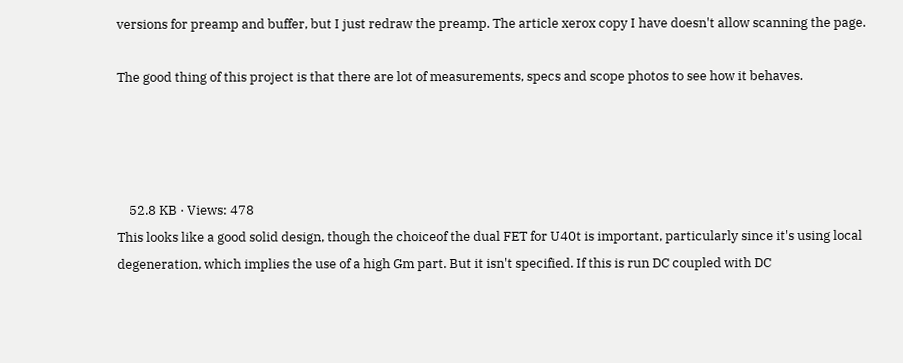versions for preamp and buffer, but I just redraw the preamp. The article xerox copy I have doesn't allow scanning the page.

The good thing of this project is that there are lot of measurements, specs and scope photos to see how it behaves.




    52.8 KB · Views: 478
This looks like a good solid design, though the choiceof the dual FET for U40t is important, particularly since it's using local degeneration, which implies the use of a high Gm part. But it isn't specified. If this is run DC coupled with DC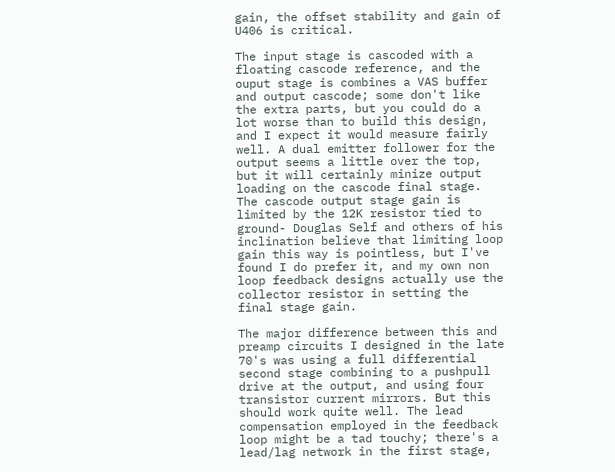gain, the offset stability and gain of U406 is critical.

The input stage is cascoded with a floating cascode reference, and the ouput stage is combines a VAS buffer and output cascode; some don't like the extra parts, but you could do a lot worse than to build this design, and I expect it would measure fairly well. A dual emitter follower for the output seems a little over the top, but it will certainly minize output loading on the cascode final stage. The cascode output stage gain is limited by the 12K resistor tied to ground- Douglas Self and others of his inclination believe that limiting loop gain this way is pointless, but I've found I do prefer it, and my own non loop feedback designs actually use the collector resistor in setting the final stage gain.

The major difference between this and preamp circuits I designed in the late 70's was using a full differential second stage combining to a pushpull drive at the output, and using four transistor current mirrors. But this should work quite well. The lead compensation employed in the feedback loop might be a tad touchy; there's a lead/lag network in the first stage,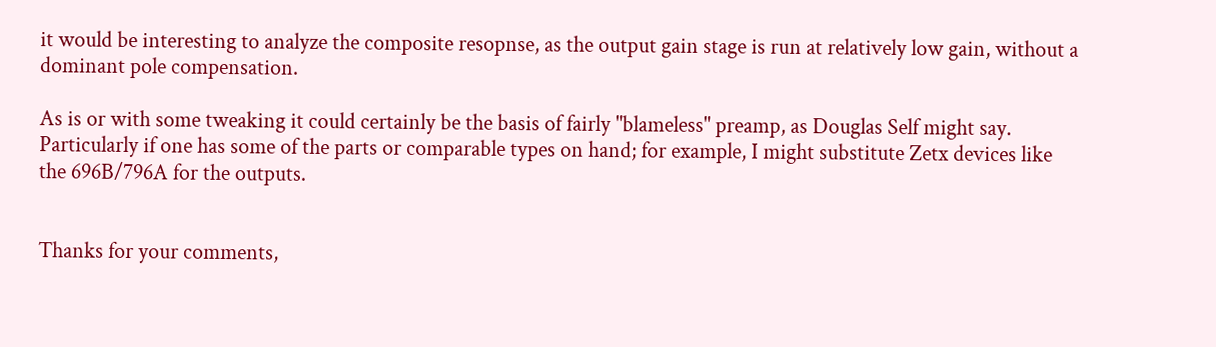it would be interesting to analyze the composite resopnse, as the output gain stage is run at relatively low gain, without a dominant pole compensation.

As is or with some tweaking it could certainly be the basis of fairly "blameless" preamp, as Douglas Self might say. Particularly if one has some of the parts or comparable types on hand; for example, I might substitute Zetx devices like the 696B/796A for the outputs.


Thanks for your comments,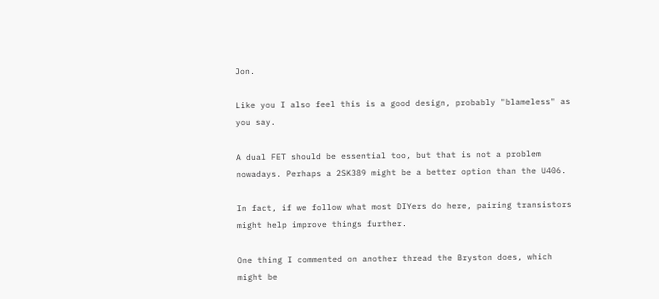Jon.

Like you I also feel this is a good design, probably "blameless" as you say.

A dual FET should be essential too, but that is not a problem nowadays. Perhaps a 2SK389 might be a better option than the U406.

In fact, if we follow what most DIYers do here, pairing transistors might help improve things further.

One thing I commented on another thread the Bryston does, which might be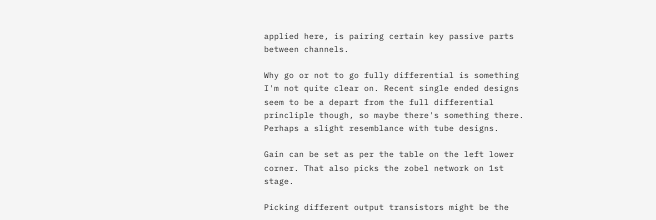applied here, is pairing certain key passive parts between channels.

Why go or not to go fully differential is something I'm not quite clear on. Recent single ended designs seem to be a depart from the full differential princliple though, so maybe there's something there. Perhaps a slight resemblance with tube designs.

Gain can be set as per the table on the left lower corner. That also picks the zobel network on 1st stage.

Picking different output transistors might be the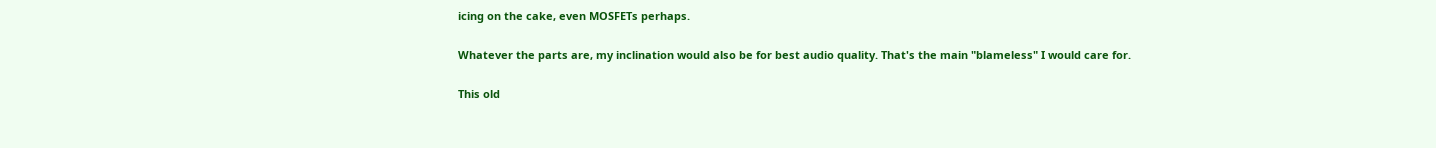icing on the cake, even MOSFETs perhaps.

Whatever the parts are, my inclination would also be for best audio quality. That's the main "blameless" I would care for.

This old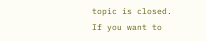topic is closed. If you want to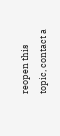reopen this topic, contact a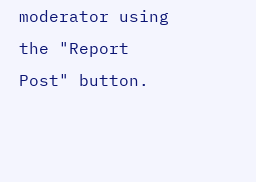moderator using the "Report Post" button.